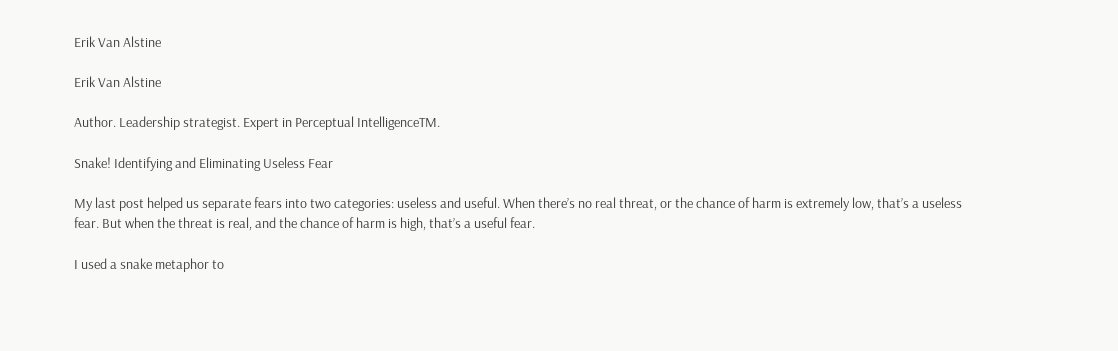Erik Van Alstine

Erik Van Alstine

Author. Leadership strategist. Expert in Perceptual IntelligenceTM.

Snake! Identifying and Eliminating Useless Fear

My last post helped us separate fears into two categories: useless and useful. When there’s no real threat, or the chance of harm is extremely low, that’s a useless fear. But when the threat is real, and the chance of harm is high, that’s a useful fear.

I used a snake metaphor to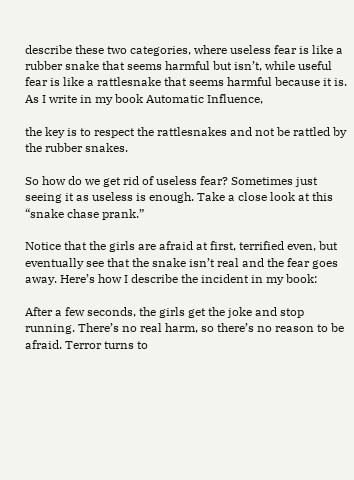describe these two categories, where useless fear is like a rubber snake that seems harmful but isn’t, while useful fear is like a rattlesnake that seems harmful because it is. As I write in my book Automatic Influence,

the key is to respect the rattlesnakes and not be rattled by the rubber snakes.

So how do we get rid of useless fear? Sometimes just seeing it as useless is enough. Take a close look at this “snake chase prank.”

Notice that the girls are afraid at first, terrified even, but eventually see that the snake isn’t real and the fear goes away. Here’s how I describe the incident in my book:

After a few seconds, the girls get the joke and stop running. There’s no real harm, so there’s no reason to be afraid. Terror turns to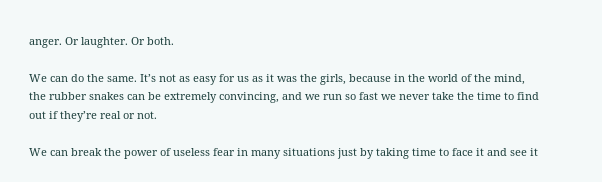anger. Or laughter. Or both.

We can do the same. It’s not as easy for us as it was the girls, because in the world of the mind, the rubber snakes can be extremely convincing, and we run so fast we never take the time to find out if they’re real or not.

We can break the power of useless fear in many situations just by taking time to face it and see it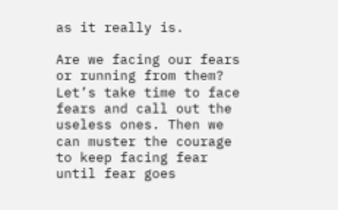as it really is.

Are we facing our fears or running from them? Let’s take time to face fears and call out the useless ones. Then we can muster the courage to keep facing fear until fear goes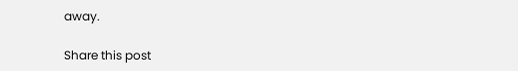away.

Share this post